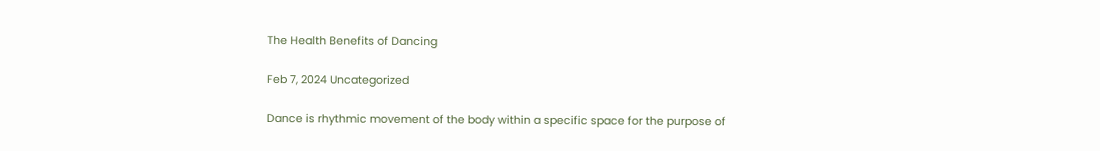The Health Benefits of Dancing

Feb 7, 2024 Uncategorized

Dance is rhythmic movement of the body within a specific space for the purpose of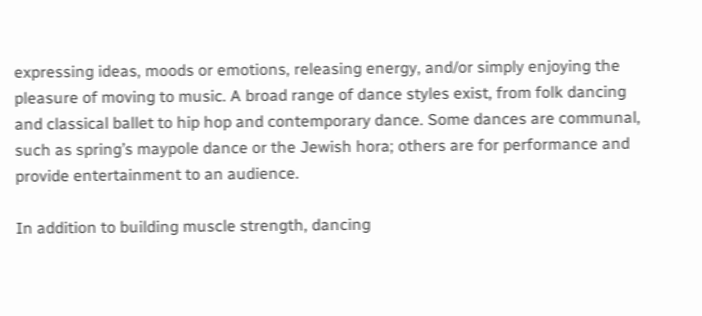expressing ideas, moods or emotions, releasing energy, and/or simply enjoying the pleasure of moving to music. A broad range of dance styles exist, from folk dancing and classical ballet to hip hop and contemporary dance. Some dances are communal, such as spring’s maypole dance or the Jewish hora; others are for performance and provide entertainment to an audience.

In addition to building muscle strength, dancing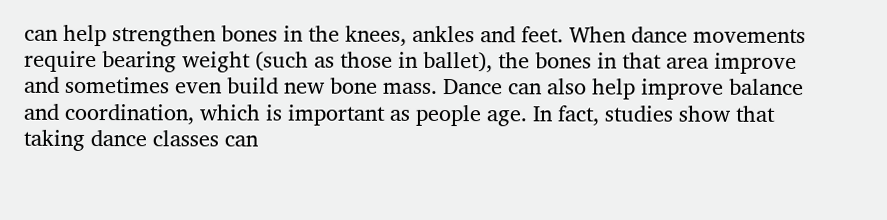can help strengthen bones in the knees, ankles and feet. When dance movements require bearing weight (such as those in ballet), the bones in that area improve and sometimes even build new bone mass. Dance can also help improve balance and coordination, which is important as people age. In fact, studies show that taking dance classes can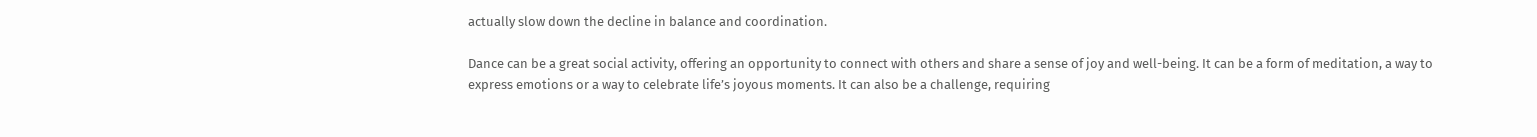actually slow down the decline in balance and coordination.

Dance can be a great social activity, offering an opportunity to connect with others and share a sense of joy and well-being. It can be a form of meditation, a way to express emotions or a way to celebrate life’s joyous moments. It can also be a challenge, requiring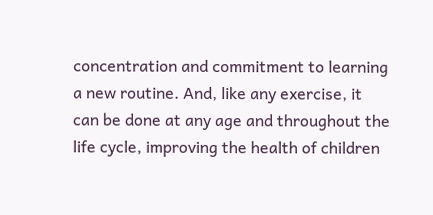concentration and commitment to learning a new routine. And, like any exercise, it can be done at any age and throughout the life cycle, improving the health of children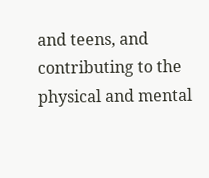and teens, and contributing to the physical and mental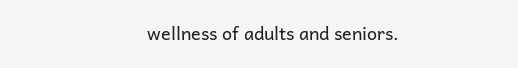wellness of adults and seniors.